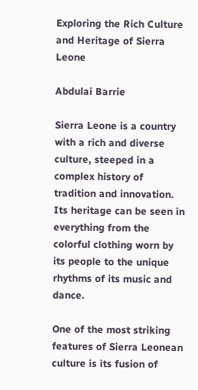Exploring the Rich Culture and Heritage of Sierra Leone

Abdulai Barrie

Sierra Leone is a country with a rich and diverse culture, steeped in a complex history of tradition and innovation. Its heritage can be seen in everything from the colorful clothing worn by its people to the unique rhythms of its music and dance.

One of the most striking features of Sierra Leonean culture is its fusion of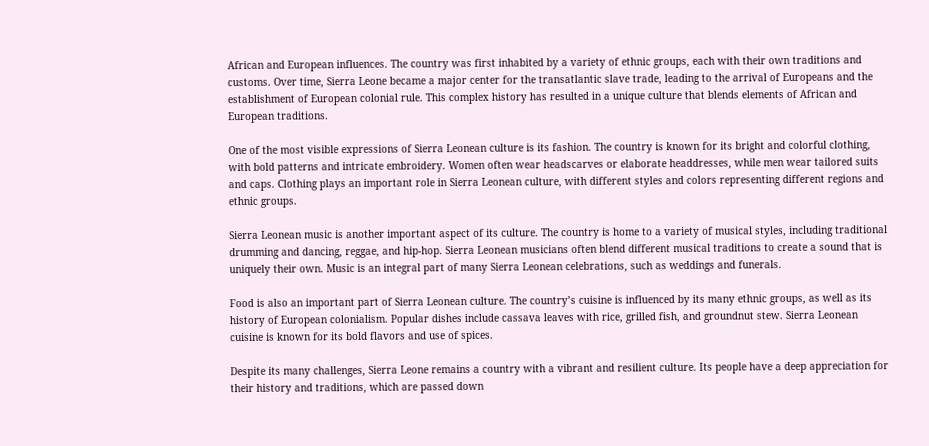African and European influences. The country was first inhabited by a variety of ethnic groups, each with their own traditions and customs. Over time, Sierra Leone became a major center for the transatlantic slave trade, leading to the arrival of Europeans and the establishment of European colonial rule. This complex history has resulted in a unique culture that blends elements of African and European traditions.

One of the most visible expressions of Sierra Leonean culture is its fashion. The country is known for its bright and colorful clothing, with bold patterns and intricate embroidery. Women often wear headscarves or elaborate headdresses, while men wear tailored suits and caps. Clothing plays an important role in Sierra Leonean culture, with different styles and colors representing different regions and ethnic groups.

Sierra Leonean music is another important aspect of its culture. The country is home to a variety of musical styles, including traditional drumming and dancing, reggae, and hip-hop. Sierra Leonean musicians often blend different musical traditions to create a sound that is uniquely their own. Music is an integral part of many Sierra Leonean celebrations, such as weddings and funerals.

Food is also an important part of Sierra Leonean culture. The country’s cuisine is influenced by its many ethnic groups, as well as its history of European colonialism. Popular dishes include cassava leaves with rice, grilled fish, and groundnut stew. Sierra Leonean cuisine is known for its bold flavors and use of spices.

Despite its many challenges, Sierra Leone remains a country with a vibrant and resilient culture. Its people have a deep appreciation for their history and traditions, which are passed down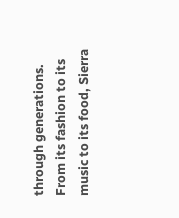through generations. From its fashion to its music to its food, Sierra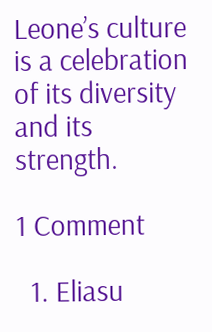Leone’s culture is a celebration of its diversity and its strength.

1 Comment

  1. Eliasu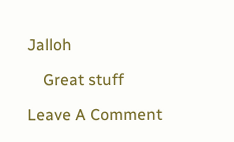Jalloh

    Great stuff

Leave A Comment